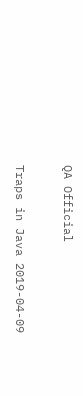QA Official

Traps in Java 2019-04-09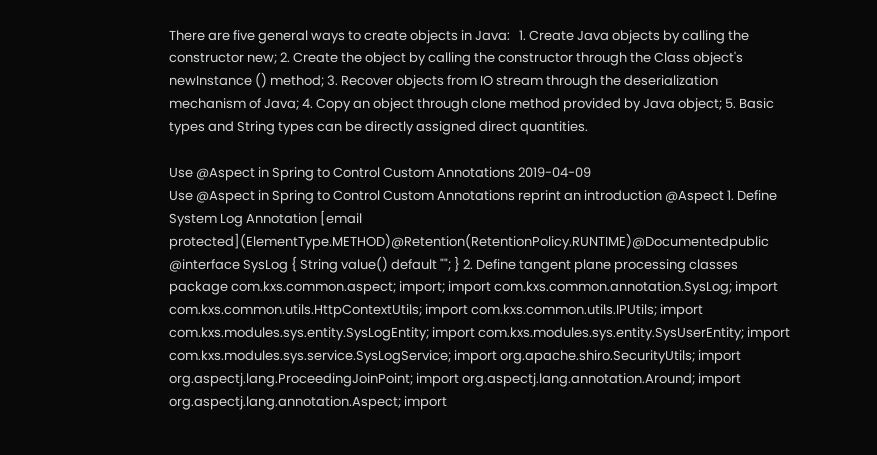There are five general ways to create objects in Java:   1. Create Java objects by calling the constructor new; 2. Create the object by calling the constructor through the Class object's newInstance () method; 3. Recover objects from IO stream through the deserialization mechanism of Java; 4. Copy an object through clone method provided by Java object; 5. Basic types and String types can be directly assigned direct quantities.

Use @Aspect in Spring to Control Custom Annotations 2019-04-09
Use @Aspect in Spring to Control Custom Annotations reprint an introduction @Aspect 1. Define System Log Annotation [email protected](ElementType.METHOD)@Retention(RetentionPolicy.RUNTIME)@Documentedpublic @interface SysLog { String value() default ""; } 2. Define tangent plane processing classes package com.kxs.common.aspect; import; import com.kxs.common.annotation.SysLog; import com.kxs.common.utils.HttpContextUtils; import com.kxs.common.utils.IPUtils; import com.kxs.modules.sys.entity.SysLogEntity; import com.kxs.modules.sys.entity.SysUserEntity; import com.kxs.modules.sys.service.SysLogService; import org.apache.shiro.SecurityUtils; import org.aspectj.lang.ProceedingJoinPoint; import org.aspectj.lang.annotation.Around; import org.aspectj.lang.annotation.Aspect; import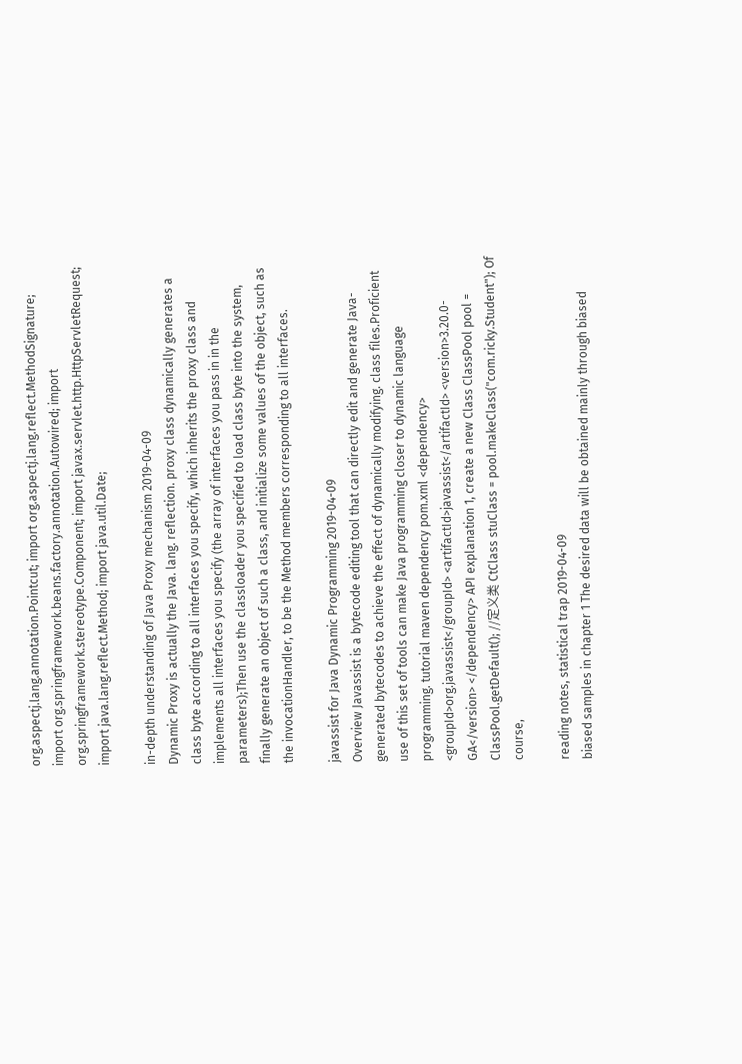org.aspectj.lang.annotation.Pointcut; import org.aspectj.lang.reflect.MethodSignature; import org.springframework.beans.factory.annotation.Autowired; import org.springframework.stereotype.Component; import javax.servlet.http.HttpServletRequest; import java.lang.reflect.Method; import java.util.Date;

in-depth understanding of Java Proxy mechanism 2019-04-09
Dynamic Proxy is actually the Java. lang. reflection. proxy class dynamically generates a class byte according to all interfaces you specify, which inherits the proxy class and implements all interfaces you specify (the array of interfaces you pass in in the parameters);Then use the classloader you specified to load class byte into the system, finally generate an object of such a class, and initialize some values of the object, such as the invocationHandler, to be the Method members corresponding to all interfaces.

javassist for Java Dynamic Programming 2019-04-09
Overview Javassist is a bytecode editing tool that can directly edit and generate Java-generated bytecodes to achieve the effect of dynamically modifying. class files.Proficient use of this set of tools can make Java programming closer to dynamic language programming. tutorial maven dependency pom.xml <dependency> <groupId>org.javassist</groupId> <artifactId>javassist</artifactId> <version>3.20.0-GA</version> </dependency> API explanation 1, create a new Class ClassPool pool = ClassPool.getDefault(); //定义类 CtClass stuClass = pool.makeClass("com.ricky.Student"); Of course,

reading notes, statistical trap 2019-04-09
biased samples in chapter 1 The desired data will be obtained mainly through biased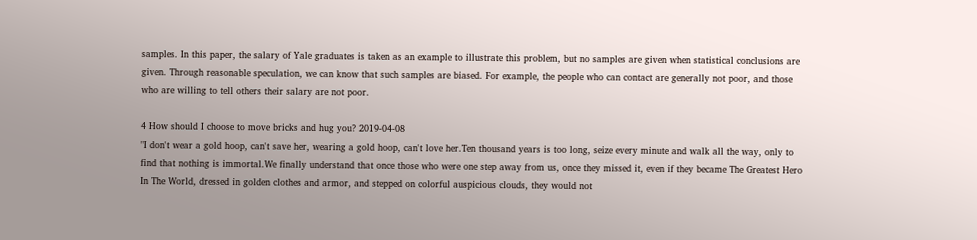samples. In this paper, the salary of Yale graduates is taken as an example to illustrate this problem, but no samples are given when statistical conclusions are given. Through reasonable speculation, we can know that such samples are biased. For example, the people who can contact are generally not poor, and those who are willing to tell others their salary are not poor.

4 How should I choose to move bricks and hug you? 2019-04-08
"I don't wear a gold hoop, can't save her, wearing a gold hoop, can't love her.Ten thousand years is too long, seize every minute and walk all the way, only to find that nothing is immortal.We finally understand that once those who were one step away from us, once they missed it, even if they became The Greatest Hero In The World, dressed in golden clothes and armor, and stepped on colorful auspicious clouds, they would not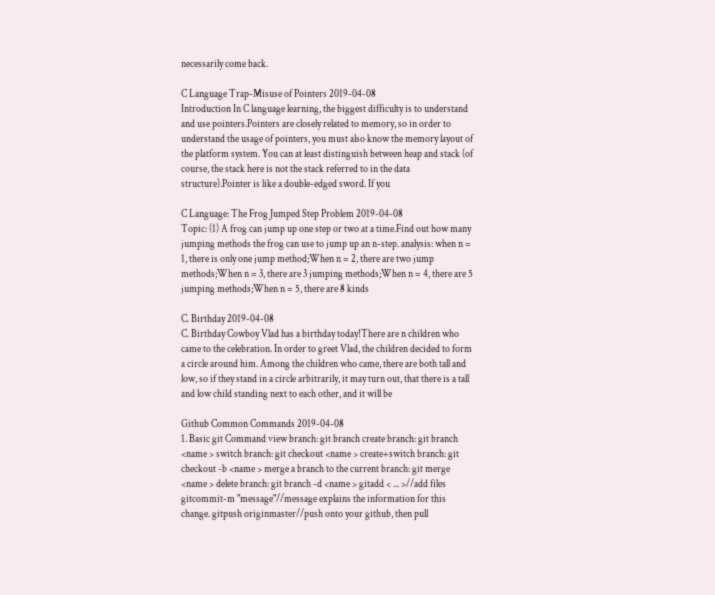necessarily come back.

C Language Trap-Misuse of Pointers 2019-04-08
Introduction In C language learning, the biggest difficulty is to understand and use pointers.Pointers are closely related to memory, so in order to understand the usage of pointers, you must also know the memory layout of the platform system. You can at least distinguish between heap and stack (of course, the stack here is not the stack referred to in the data structure).Pointer is like a double-edged sword. If you

C Language: The Frog Jumped Step Problem 2019-04-08
Topic: (1) A frog can jump up one step or two at a time.Find out how many jumping methods the frog can use to jump up an n-step. analysis: when n = 1, there is only one jump method;When n = 2, there are two jump methods;When n = 3, there are 3 jumping methods;When n = 4, there are 5 jumping methods;When n = 5, there are 8 kinds

C. Birthday 2019-04-08
C. Birthday Cowboy Vlad has a birthday today!There are n children who came to the celebration. In order to greet Vlad, the children decided to form a circle around him. Among the children who came, there are both tall and low, so if they stand in a circle arbitrarily, it may turn out, that there is a tall and low child standing next to each other, and it will be

Github Common Commands 2019-04-08
1. Basic git Command view branch: git branch create branch: git branch <name > switch branch: git checkout <name > create+switch branch: git checkout -b <name > merge a branch to the current branch: git merge <name > delete branch: git branch -d <name > gitadd < ... >//add files gitcommit-m "message"//message explains the information for this change. gitpush originmaster//push onto your github, then pull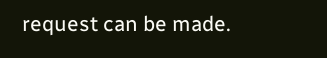request can be made.